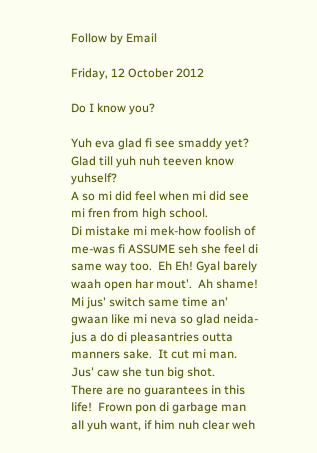Follow by Email

Friday, 12 October 2012

Do I know you?

Yuh eva glad fi see smaddy yet?
Glad till yuh nuh teeven know yuhself?
A so mi did feel when mi did see mi fren from high school.
Di mistake mi mek-how foolish of me-was fi ASSUME seh she feel di same way too.  Eh Eh! Gyal barely waah open har mout'.  Ah shame!  Mi jus' switch same time an' gwaan like mi neva so glad neida-jus a do di pleasantries outta manners sake.  It cut mi man.  Jus' caw she tun big shot.
There are no guarantees in this life!  Frown pon di garbage man all yuh want, if him nuh clear weh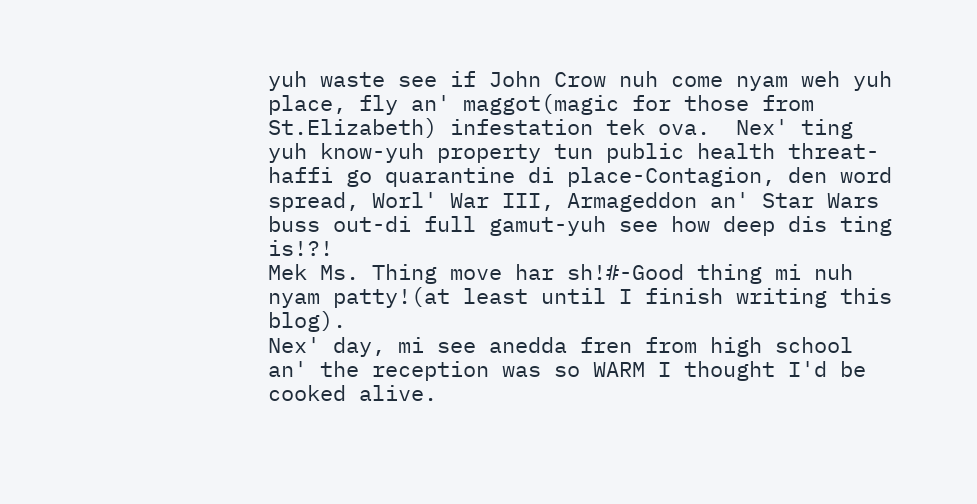yuh waste see if John Crow nuh come nyam weh yuh place, fly an' maggot(magic for those from St.Elizabeth) infestation tek ova.  Nex' ting yuh know-yuh property tun public health threat-haffi go quarantine di place-Contagion, den word spread, Worl' War III, Armageddon an' Star Wars buss out-di full gamut-yuh see how deep dis ting is!?!
Mek Ms. Thing move har sh!#-Good thing mi nuh nyam patty!(at least until I finish writing this blog).
Nex' day, mi see anedda fren from high school an' the reception was so WARM I thought I'd be cooked alive.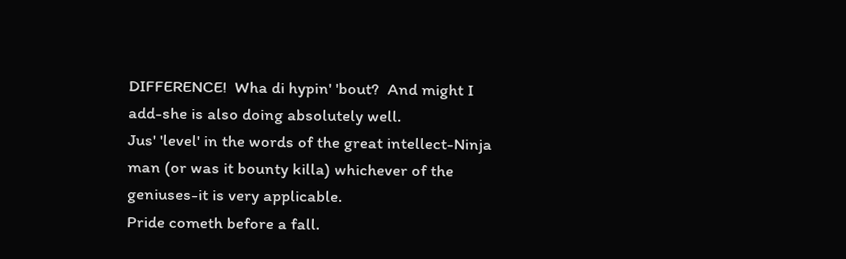DIFFERENCE!  Wha di hypin' 'bout?  And might I add-she is also doing absolutely well.
Jus' 'level' in the words of the great intellect-Ninja man (or was it bounty killa) whichever of the geniuses-it is very applicable.
Pride cometh before a fall.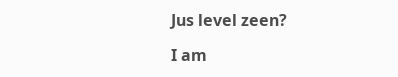Jus level zeen?

I am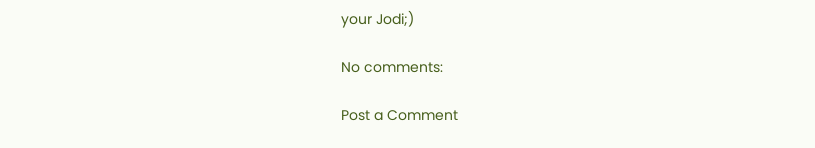your Jodi;)

No comments:

Post a Comment